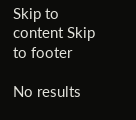Skip to content Skip to footer

No results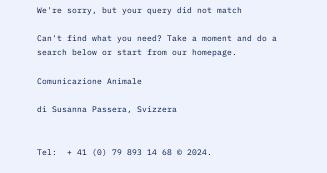We're sorry, but your query did not match

Can't find what you need? Take a moment and do a search below or start from our homepage.

Comunicazione Animale

di Susanna Passera, Svizzera


Tel:  + 41 (0) 79 893 14 68 © 2024.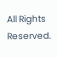All Rights Reserved.